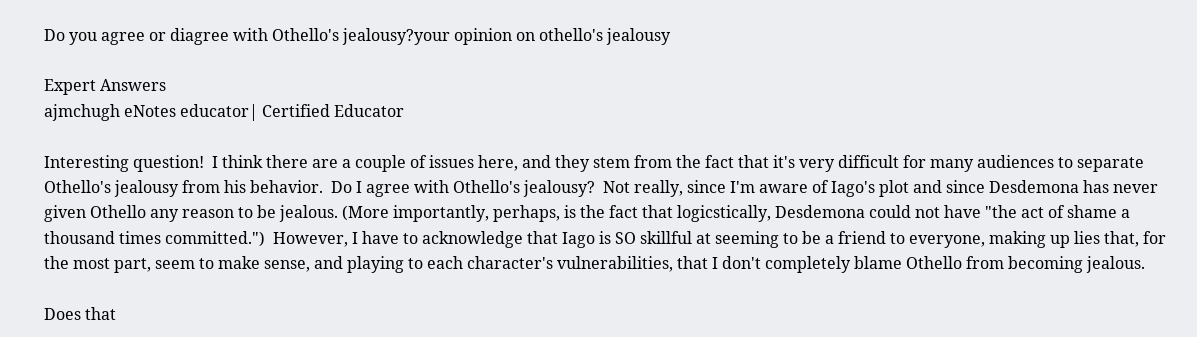Do you agree or diagree with Othello's jealousy?your opinion on othello's jealousy

Expert Answers
ajmchugh eNotes educator| Certified Educator

Interesting question!  I think there are a couple of issues here, and they stem from the fact that it's very difficult for many audiences to separate Othello's jealousy from his behavior.  Do I agree with Othello's jealousy?  Not really, since I'm aware of Iago's plot and since Desdemona has never given Othello any reason to be jealous. (More importantly, perhaps, is the fact that logicstically, Desdemona could not have "the act of shame a thousand times committed.")  However, I have to acknowledge that Iago is SO skillful at seeming to be a friend to everyone, making up lies that, for the most part, seem to make sense, and playing to each character's vulnerabilities, that I don't completely blame Othello from becoming jealous.

Does that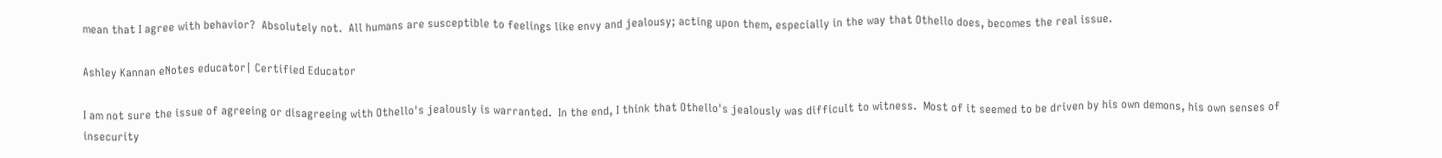mean that I agree with behavior?  Absolutely not.  All humans are susceptible to feelings like envy and jealousy; acting upon them, especially in the way that Othello does, becomes the real issue.

Ashley Kannan eNotes educator| Certified Educator

I am not sure the issue of agreeing or disagreeing with Othello's jealously is warranted.  In the end, I think that Othello's jealously was difficult to witness.  Most of it seemed to be driven by his own demons, his own senses of insecurity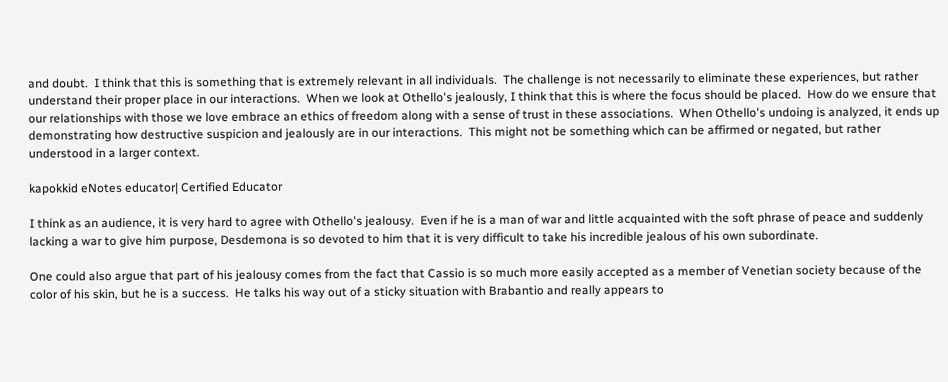and doubt.  I think that this is something that is extremely relevant in all individuals.  The challenge is not necessarily to eliminate these experiences, but rather understand their proper place in our interactions.  When we look at Othello's jealously, I think that this is where the focus should be placed.  How do we ensure that our relationships with those we love embrace an ethics of freedom along with a sense of trust in these associations.  When Othello's undoing is analyzed, it ends up demonstrating how destructive suspicion and jealously are in our interactions.  This might not be something which can be affirmed or negated, but rather understood in a larger context.

kapokkid eNotes educator| Certified Educator

I think as an audience, it is very hard to agree with Othello's jealousy.  Even if he is a man of war and little acquainted with the soft phrase of peace and suddenly lacking a war to give him purpose, Desdemona is so devoted to him that it is very difficult to take his incredible jealous of his own subordinate.

One could also argue that part of his jealousy comes from the fact that Cassio is so much more easily accepted as a member of Venetian society because of the color of his skin, but he is a success.  He talks his way out of a sticky situation with Brabantio and really appears to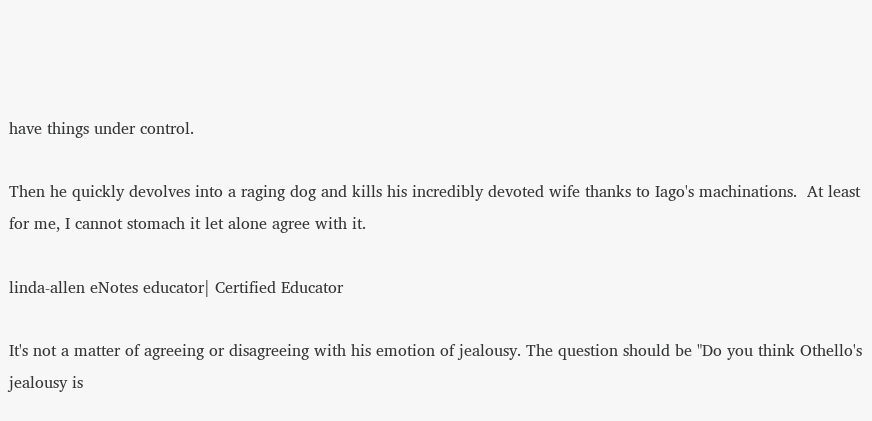have things under control.

Then he quickly devolves into a raging dog and kills his incredibly devoted wife thanks to Iago's machinations.  At least for me, I cannot stomach it let alone agree with it.

linda-allen eNotes educator| Certified Educator

It's not a matter of agreeing or disagreeing with his emotion of jealousy. The question should be "Do you think Othello's jealousy is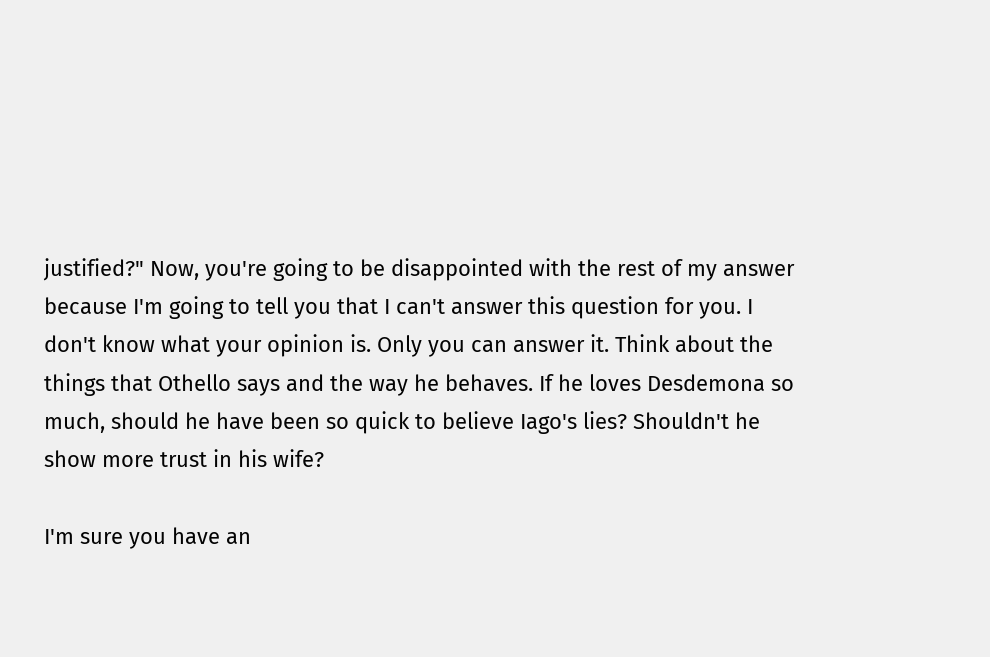justified?" Now, you're going to be disappointed with the rest of my answer because I'm going to tell you that I can't answer this question for you. I don't know what your opinion is. Only you can answer it. Think about the things that Othello says and the way he behaves. If he loves Desdemona so much, should he have been so quick to believe Iago's lies? Shouldn't he show more trust in his wife?

I'm sure you have an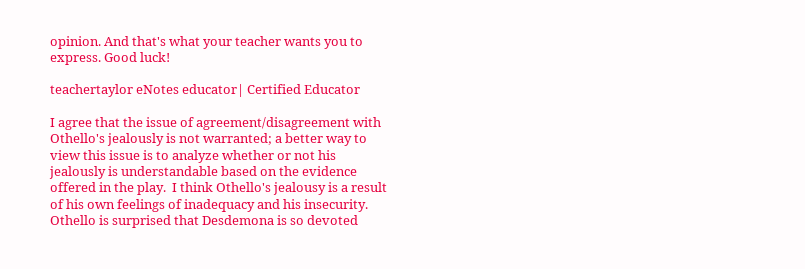opinion. And that's what your teacher wants you to express. Good luck!

teachertaylor eNotes educator| Certified Educator

I agree that the issue of agreement/disagreement with Othello's jealously is not warranted; a better way to view this issue is to analyze whether or not his jealously is understandable based on the evidence offered in the play.  I think Othello's jealousy is a result of his own feelings of inadequacy and his insecurity.  Othello is surprised that Desdemona is so devoted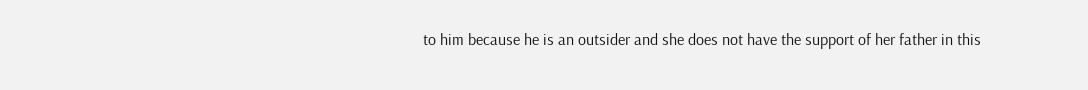to him because he is an outsider and she does not have the support of her father in this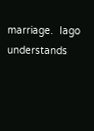marriage.  Iago understands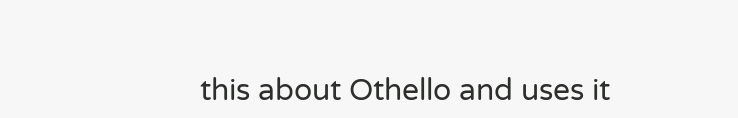this about Othello and uses it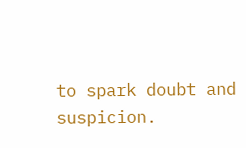to spark doubt and suspicion.